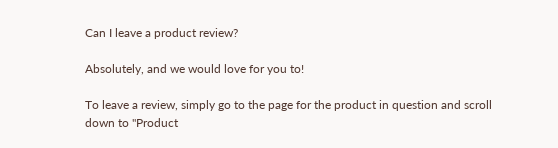Can I leave a product review?

Absolutely, and we would love for you to!

To leave a review, simply go to the page for the product in question and scroll down to "Product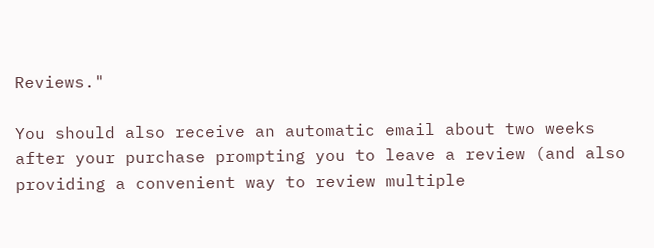Reviews."

You should also receive an automatic email about two weeks after your purchase prompting you to leave a review (and also providing a convenient way to review multiple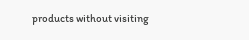products without visiting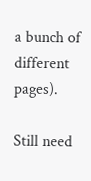a bunch of different pages).

Still need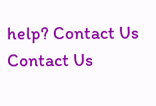help? Contact Us Contact Us